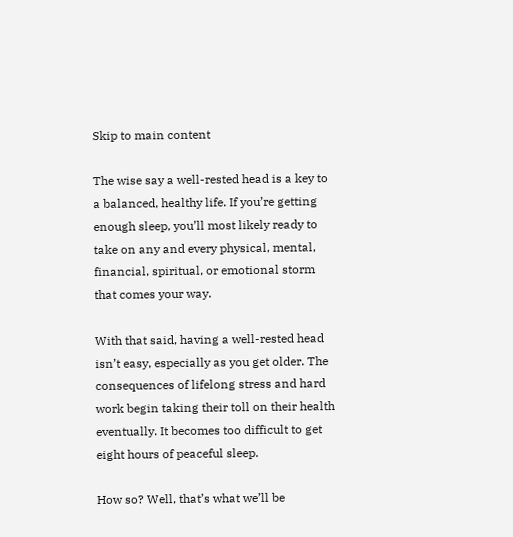Skip to main content

The wise say a well-rested head is a key to a balanced, healthy life. If you’re getting enough sleep, you’ll most likely ready to take on any and every physical, mental, financial, spiritual, or emotional storm that comes your way.

With that said, having a well-rested head isn’t easy, especially as you get older. The consequences of lifelong stress and hard work begin taking their toll on their health eventually. It becomes too difficult to get eight hours of peaceful sleep.

How so? Well, that’s what we’ll be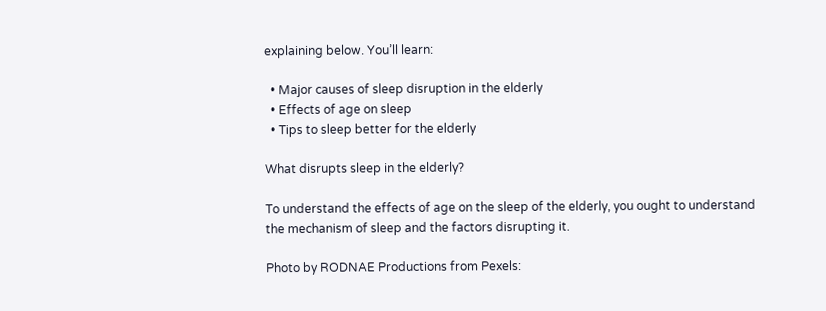explaining below. You’ll learn:

  • Major causes of sleep disruption in the elderly
  • Effects of age on sleep
  • Tips to sleep better for the elderly

What disrupts sleep in the elderly?

To understand the effects of age on the sleep of the elderly, you ought to understand the mechanism of sleep and the factors disrupting it.

Photo by RODNAE Productions from Pexels: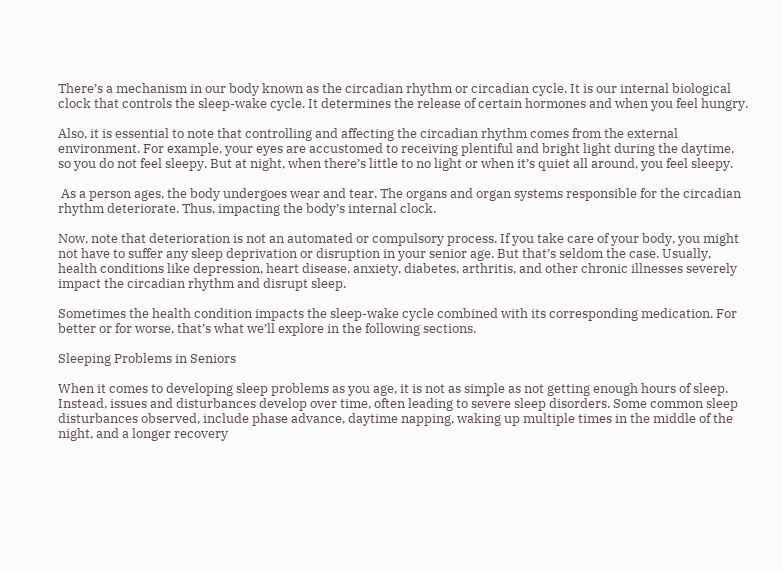There’s a mechanism in our body known as the circadian rhythm or circadian cycle. It is our internal biological clock that controls the sleep-wake cycle. It determines the release of certain hormones and when you feel hungry.

Also, it is essential to note that controlling and affecting the circadian rhythm comes from the external environment. For example, your eyes are accustomed to receiving plentiful and bright light during the daytime, so you do not feel sleepy. But at night, when there’s little to no light or when it’s quiet all around, you feel sleepy.

 As a person ages, the body undergoes wear and tear. The organs and organ systems responsible for the circadian rhythm deteriorate. Thus, impacting the body’s internal clock.

Now, note that deterioration is not an automated or compulsory process. If you take care of your body, you might not have to suffer any sleep deprivation or disruption in your senior age. But that’s seldom the case. Usually, health conditions like depression, heart disease, anxiety, diabetes, arthritis, and other chronic illnesses severely impact the circadian rhythm and disrupt sleep.

Sometimes the health condition impacts the sleep-wake cycle combined with its corresponding medication. For better or for worse, that’s what we’ll explore in the following sections.

Sleeping Problems in Seniors

When it comes to developing sleep problems as you age, it is not as simple as not getting enough hours of sleep. Instead, issues and disturbances develop over time, often leading to severe sleep disorders. Some common sleep disturbances observed, include phase advance, daytime napping, waking up multiple times in the middle of the night, and a longer recovery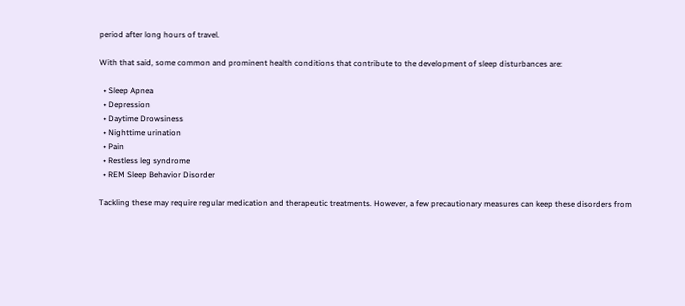period after long hours of travel.

With that said, some common and prominent health conditions that contribute to the development of sleep disturbances are:

  • Sleep Apnea
  • Depression
  • Daytime Drowsiness
  • Nighttime urination
  • Pain
  • Restless leg syndrome
  • REM Sleep Behavior Disorder

Tackling these may require regular medication and therapeutic treatments. However, a few precautionary measures can keep these disorders from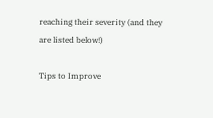reaching their severity (and they are listed below!)

Tips to Improve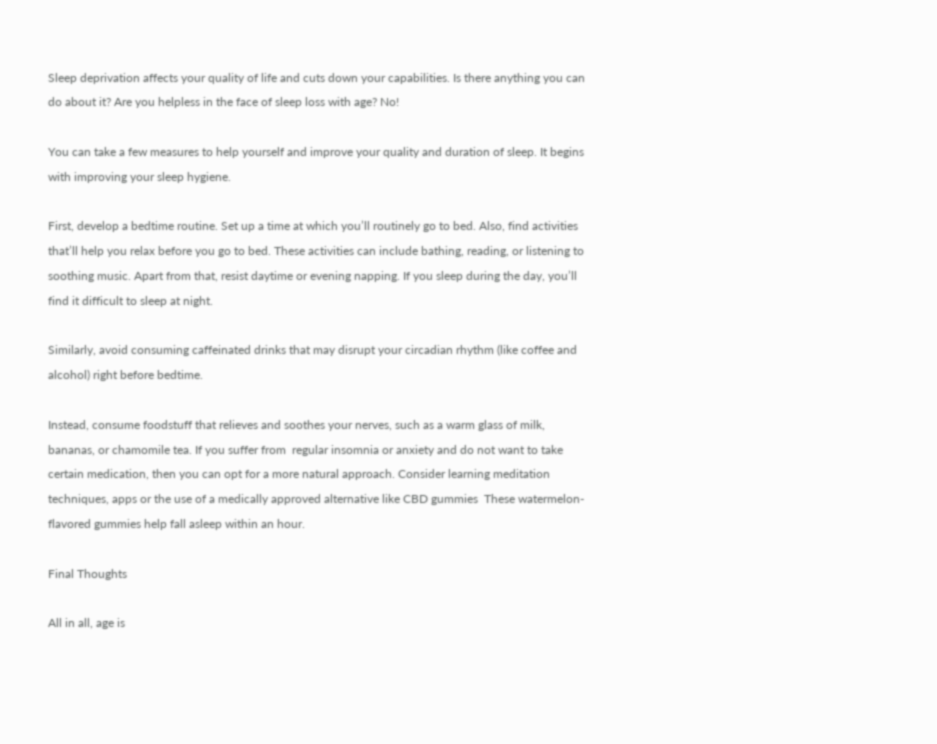Sleep deprivation affects your quality of life and cuts down your capabilities. Is there anything you can do about it? Are you helpless in the face of sleep loss with age? No!

You can take a few measures to help yourself and improve your quality and duration of sleep. It begins with improving your sleep hygiene.

First, develop a bedtime routine. Set up a time at which you’ll routinely go to bed. Also, find activities that’ll help you relax before you go to bed. These activities can include bathing, reading, or listening to soothing music. Apart from that, resist daytime or evening napping. If you sleep during the day, you’ll find it difficult to sleep at night.

Similarly, avoid consuming caffeinated drinks that may disrupt your circadian rhythm (like coffee and alcohol) right before bedtime.

Instead, consume foodstuff that relieves and soothes your nerves, such as a warm glass of milk, bananas, or chamomile tea. If you suffer from  regular insomnia or anxiety and do not want to take certain medication, then you can opt for a more natural approach. Consider learning meditation techniques, apps or the use of a medically approved alternative like CBD gummies  These watermelon-flavored gummies help fall asleep within an hour.

Final Thoughts

All in all, age is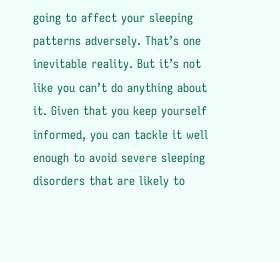going to affect your sleeping patterns adversely. That’s one inevitable reality. But it’s not like you can’t do anything about it. Given that you keep yourself informed, you can tackle it well enough to avoid severe sleeping disorders that are likely to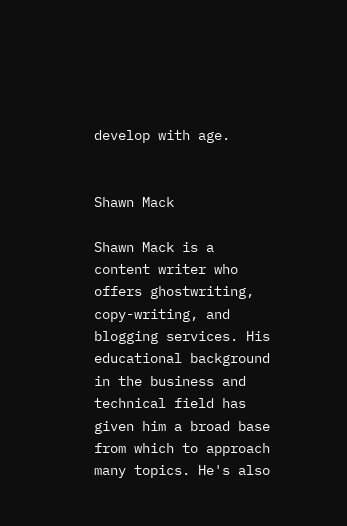develop with age.


Shawn Mack

Shawn Mack is a content writer who offers ghostwriting, copy-writing, and blogging services. His educational background in the business and technical field has given him a broad base from which to approach many topics. He's also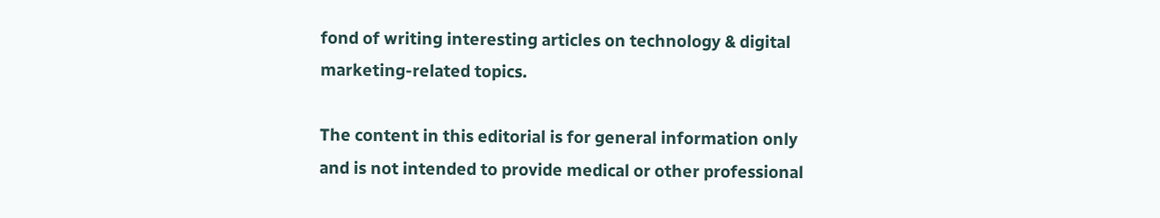fond of writing interesting articles on technology & digital marketing-related topics.

The content in this editorial is for general information only and is not intended to provide medical or other professional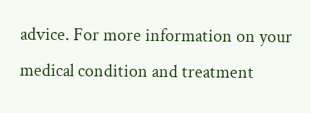advice. For more information on your medical condition and treatment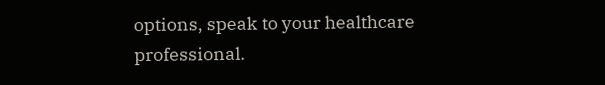options, speak to your healthcare professional.